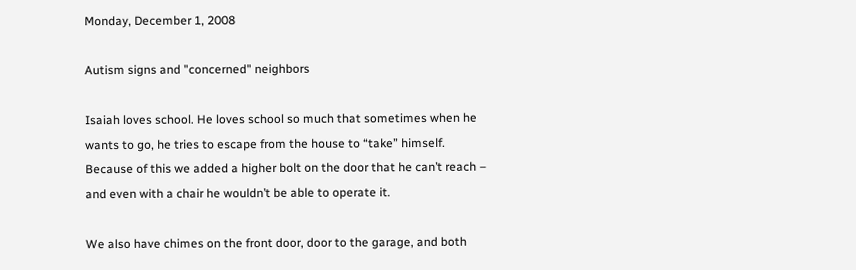Monday, December 1, 2008

Autism signs and "concerned" neighbors

Isaiah loves school. He loves school so much that sometimes when he wants to go, he tries to escape from the house to “take” himself. Because of this we added a higher bolt on the door that he can’t reach – and even with a chair he wouldn’t be able to operate it.

We also have chimes on the front door, door to the garage, and both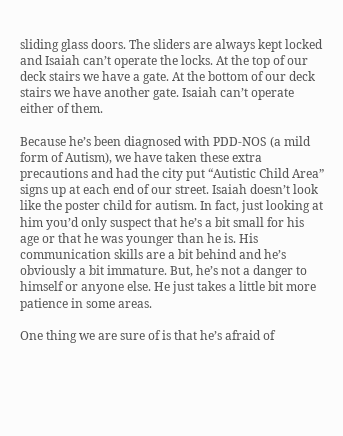sliding glass doors. The sliders are always kept locked and Isaiah can’t operate the locks. At the top of our deck stairs we have a gate. At the bottom of our deck stairs we have another gate. Isaiah can’t operate either of them.

Because he’s been diagnosed with PDD-NOS (a mild form of Autism), we have taken these extra precautions and had the city put “Autistic Child Area” signs up at each end of our street. Isaiah doesn’t look like the poster child for autism. In fact, just looking at him you’d only suspect that he’s a bit small for his age or that he was younger than he is. His communication skills are a bit behind and he’s obviously a bit immature. But, he’s not a danger to himself or anyone else. He just takes a little bit more patience in some areas.

One thing we are sure of is that he’s afraid of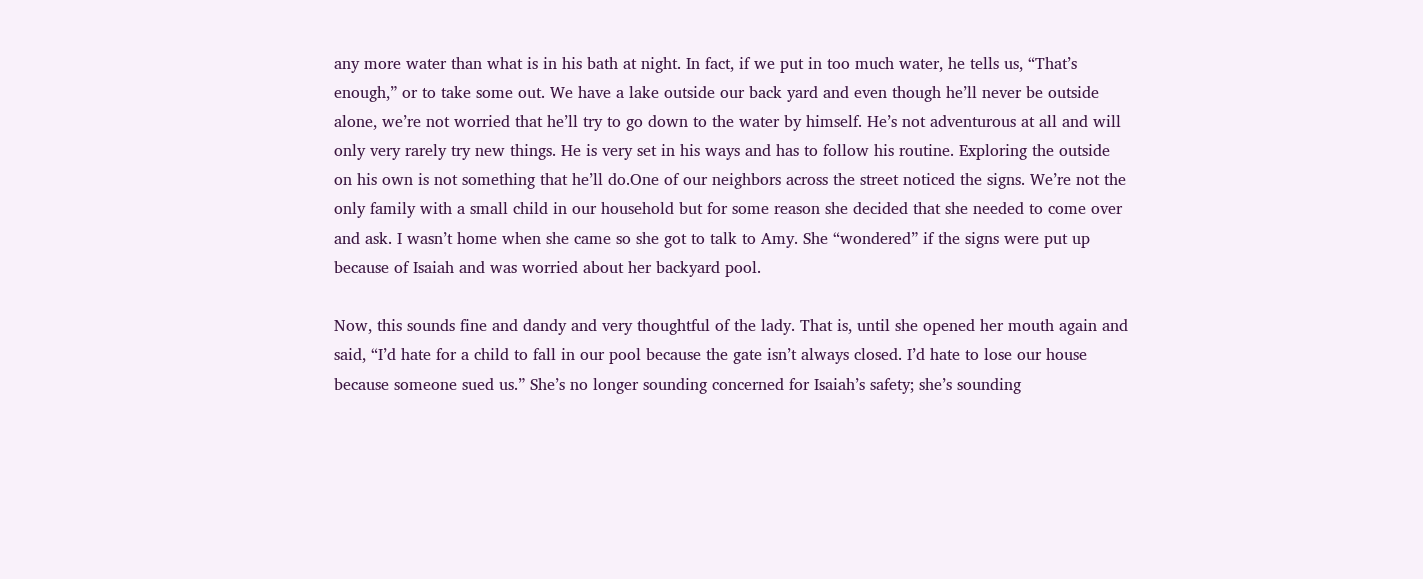any more water than what is in his bath at night. In fact, if we put in too much water, he tells us, “That’s enough,” or to take some out. We have a lake outside our back yard and even though he’ll never be outside alone, we’re not worried that he’ll try to go down to the water by himself. He’s not adventurous at all and will only very rarely try new things. He is very set in his ways and has to follow his routine. Exploring the outside on his own is not something that he’ll do.One of our neighbors across the street noticed the signs. We’re not the only family with a small child in our household but for some reason she decided that she needed to come over and ask. I wasn’t home when she came so she got to talk to Amy. She “wondered” if the signs were put up because of Isaiah and was worried about her backyard pool.

Now, this sounds fine and dandy and very thoughtful of the lady. That is, until she opened her mouth again and said, “I’d hate for a child to fall in our pool because the gate isn’t always closed. I’d hate to lose our house because someone sued us.” She’s no longer sounding concerned for Isaiah’s safety; she’s sounding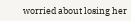worried about losing her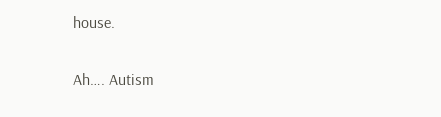house.

Ah…. Autism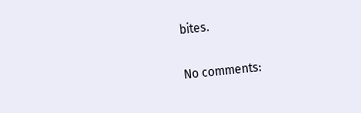bites.

No comments: